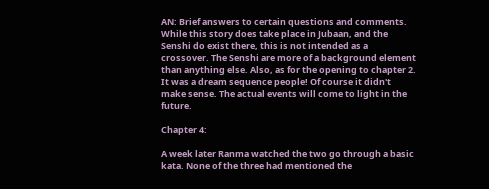AN: Brief answers to certain questions and comments. While this story does take place in Jubaan, and the Senshi do exist there, this is not intended as a crossover. The Senshi are more of a background element than anything else. Also, as for the opening to chapter 2. It was a dream sequence people! Of course it didn't make sense. The actual events will come to light in the future.

Chapter 4:

A week later Ranma watched the two go through a basic kata. None of the three had mentioned the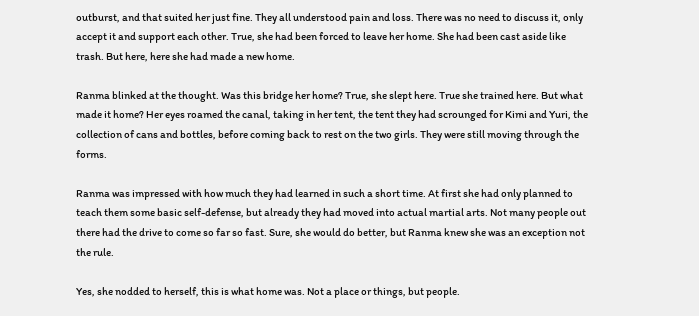outburst, and that suited her just fine. They all understood pain and loss. There was no need to discuss it, only accept it and support each other. True, she had been forced to leave her home. She had been cast aside like trash. But here, here she had made a new home.

Ranma blinked at the thought. Was this bridge her home? True, she slept here. True she trained here. But what made it home? Her eyes roamed the canal, taking in her tent, the tent they had scrounged for Kimi and Yuri, the collection of cans and bottles, before coming back to rest on the two girls. They were still moving through the forms.

Ranma was impressed with how much they had learned in such a short time. At first she had only planned to teach them some basic self-defense, but already they had moved into actual martial arts. Not many people out there had the drive to come so far so fast. Sure, she would do better, but Ranma knew she was an exception not the rule.

Yes, she nodded to herself, this is what home was. Not a place or things, but people.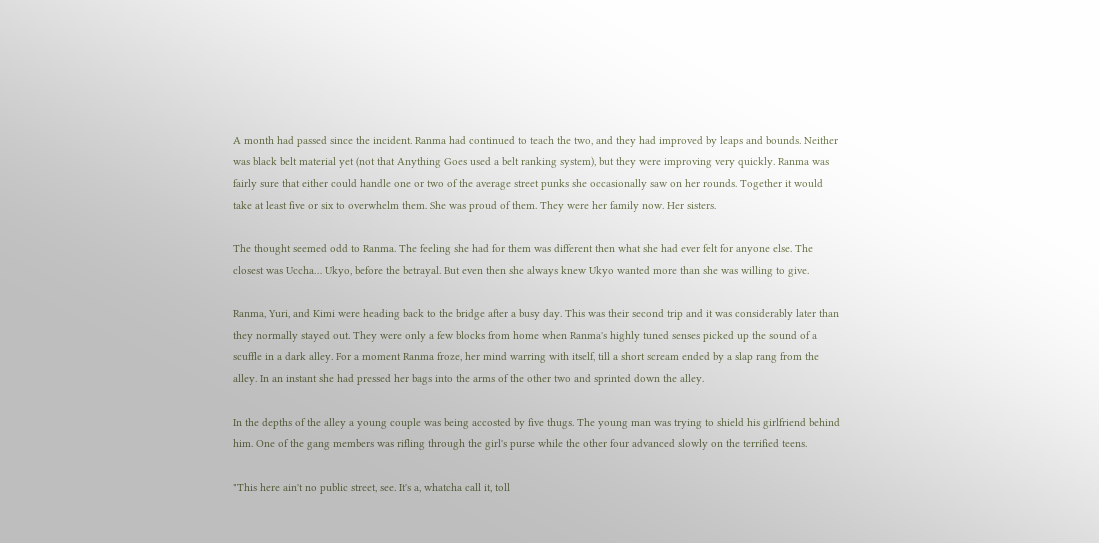A month had passed since the incident. Ranma had continued to teach the two, and they had improved by leaps and bounds. Neither was black belt material yet (not that Anything Goes used a belt ranking system), but they were improving very quickly. Ranma was fairly sure that either could handle one or two of the average street punks she occasionally saw on her rounds. Together it would take at least five or six to overwhelm them. She was proud of them. They were her family now. Her sisters.

The thought seemed odd to Ranma. The feeling she had for them was different then what she had ever felt for anyone else. The closest was Uccha… Ukyo, before the betrayal. But even then she always knew Ukyo wanted more than she was willing to give.

Ranma, Yuri, and Kimi were heading back to the bridge after a busy day. This was their second trip and it was considerably later than they normally stayed out. They were only a few blocks from home when Ranma's highly tuned senses picked up the sound of a scuffle in a dark alley. For a moment Ranma froze, her mind warring with itself, till a short scream ended by a slap rang from the alley. In an instant she had pressed her bags into the arms of the other two and sprinted down the alley.

In the depths of the alley a young couple was being accosted by five thugs. The young man was trying to shield his girlfriend behind him. One of the gang members was rifling through the girl's purse while the other four advanced slowly on the terrified teens.

"This here ain't no public street, see. It's a, whatcha call it, toll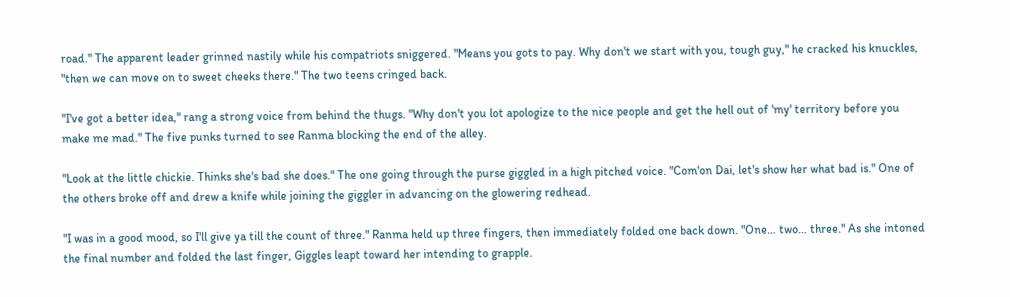road." The apparent leader grinned nastily while his compatriots sniggered. "Means you gots to pay. Why don't we start with you, tough guy," he cracked his knuckles, "then we can move on to sweet cheeks there." The two teens cringed back.

"I've got a better idea," rang a strong voice from behind the thugs. "Why don't you lot apologize to the nice people and get the hell out of 'my' territory before you make me mad." The five punks turned to see Ranma blocking the end of the alley.

"Look at the little chickie. Thinks she's bad she does." The one going through the purse giggled in a high pitched voice. "Com'on Dai, let's show her what bad is." One of the others broke off and drew a knife while joining the giggler in advancing on the glowering redhead.

"I was in a good mood, so I'll give ya till the count of three." Ranma held up three fingers, then immediately folded one back down. "One… two… three." As she intoned the final number and folded the last finger, Giggles leapt toward her intending to grapple.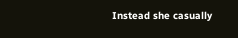Instead she casually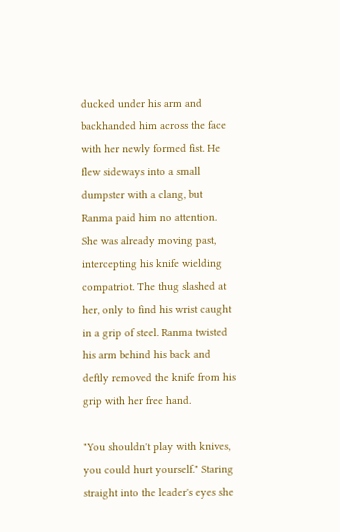ducked under his arm and backhanded him across the face with her newly formed fist. He flew sideways into a small dumpster with a clang, but Ranma paid him no attention. She was already moving past, intercepting his knife wielding compatriot. The thug slashed at her, only to find his wrist caught in a grip of steel. Ranma twisted his arm behind his back and deftly removed the knife from his grip with her free hand.

"You shouldn't play with knives, you could hurt yourself." Staring straight into the leader's eyes she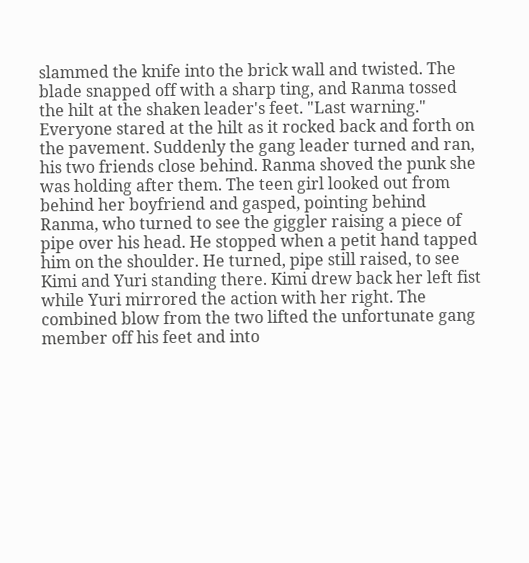slammed the knife into the brick wall and twisted. The blade snapped off with a sharp ting, and Ranma tossed the hilt at the shaken leader's feet. "Last warning." Everyone stared at the hilt as it rocked back and forth on the pavement. Suddenly the gang leader turned and ran, his two friends close behind. Ranma shoved the punk she was holding after them. The teen girl looked out from behind her boyfriend and gasped, pointing behind Ranma, who turned to see the giggler raising a piece of pipe over his head. He stopped when a petit hand tapped him on the shoulder. He turned, pipe still raised, to see Kimi and Yuri standing there. Kimi drew back her left fist while Yuri mirrored the action with her right. The combined blow from the two lifted the unfortunate gang member off his feet and into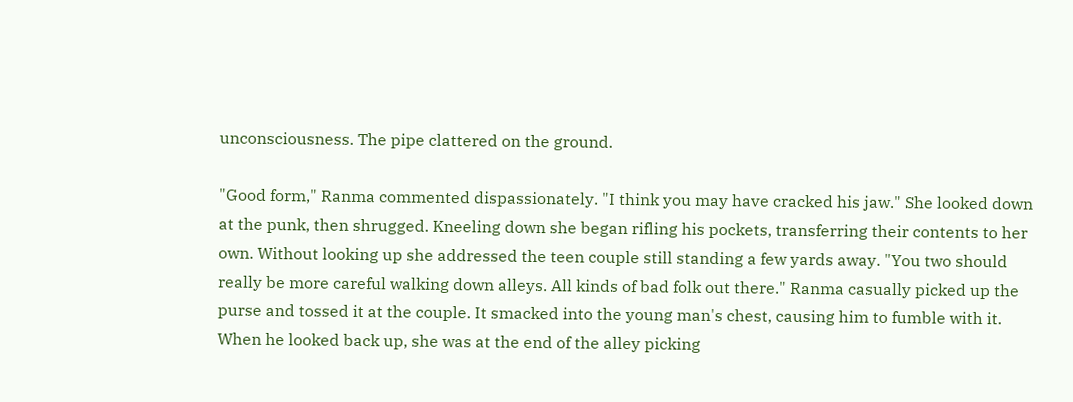unconsciousness. The pipe clattered on the ground.

"Good form," Ranma commented dispassionately. "I think you may have cracked his jaw." She looked down at the punk, then shrugged. Kneeling down she began rifling his pockets, transferring their contents to her own. Without looking up she addressed the teen couple still standing a few yards away. "You two should really be more careful walking down alleys. All kinds of bad folk out there." Ranma casually picked up the purse and tossed it at the couple. It smacked into the young man's chest, causing him to fumble with it. When he looked back up, she was at the end of the alley picking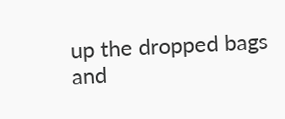up the dropped bags and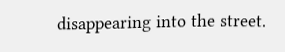disappearing into the street.